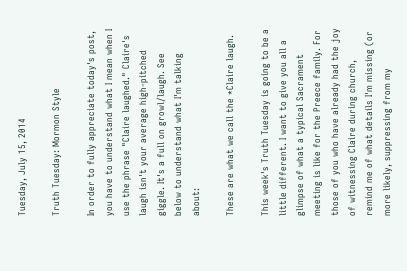Tuesday, July 15, 2014

Truth Tuesday: Mormon Style

In order to fully appreciate today's post, you have to understand what I mean when I use the phrase "Claire laughed." Claire's laugh isn't your average high-pitched giggle. It's a full on growl/laugh. See below to understand what I'm talking about:

These are what we call the *Claire laugh.

This week's Truth Tuesday is going to be a little different. I want to give you all a glimpse of what a typical Sacrament meeting is like for the Preece family. For those of you who have already had the joy of witnessing Claire during church, remind me of what details I'm missing (or more likely, suppressing from my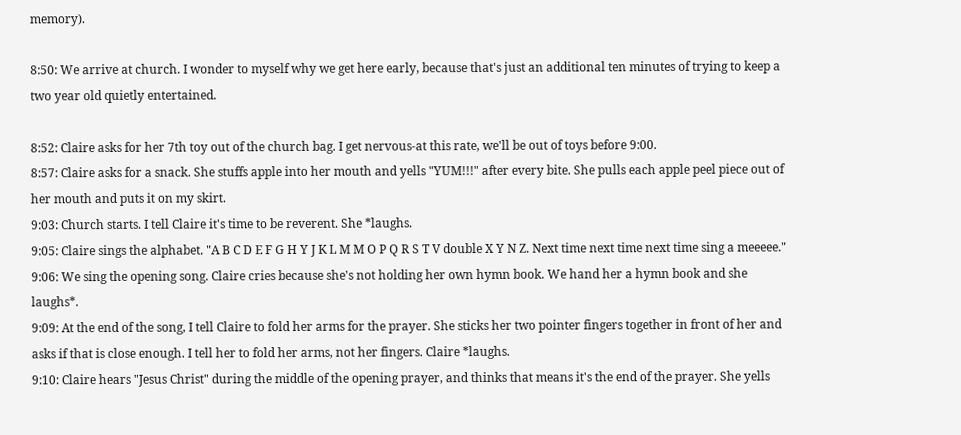memory).

8:50: We arrive at church. I wonder to myself why we get here early, because that's just an additional ten minutes of trying to keep a two year old quietly entertained.

8:52: Claire asks for her 7th toy out of the church bag. I get nervous-at this rate, we'll be out of toys before 9:00.
8:57: Claire asks for a snack. She stuffs apple into her mouth and yells "YUM!!!" after every bite. She pulls each apple peel piece out of her mouth and puts it on my skirt.
9:03: Church starts. I tell Claire it's time to be reverent. She *laughs.
9:05: Claire sings the alphabet. "A B C D E F G H Y J K L M M O P Q R S T V double X Y N Z. Next time next time next time sing a meeeee."
9:06: We sing the opening song. Claire cries because she's not holding her own hymn book. We hand her a hymn book and she laughs*.
9:09: At the end of the song, I tell Claire to fold her arms for the prayer. She sticks her two pointer fingers together in front of her and asks if that is close enough. I tell her to fold her arms, not her fingers. Claire *laughs.
9:10: Claire hears "Jesus Christ" during the middle of the opening prayer, and thinks that means it's the end of the prayer. She yells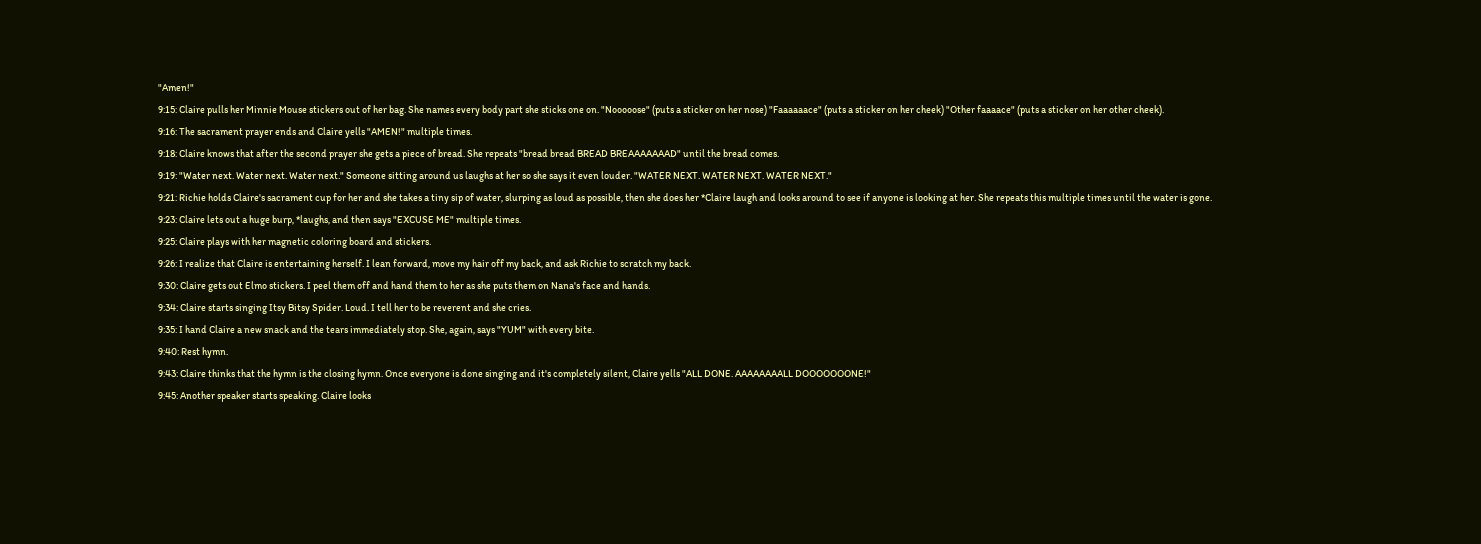"Amen!"
9:15: Claire pulls her Minnie Mouse stickers out of her bag. She names every body part she sticks one on. "Nooooose" (puts a sticker on her nose) "Faaaaaace" (puts a sticker on her cheek) "Other faaaace" (puts a sticker on her other cheek).
9:16: The sacrament prayer ends and Claire yells "AMEN!" multiple times.
9:18: Claire knows that after the second prayer she gets a piece of bread. She repeats "bread bread BREAD BREAAAAAAAD" until the bread comes.
9:19: "Water next. Water next. Water next." Someone sitting around us laughs at her so she says it even louder. "WATER NEXT. WATER NEXT. WATER NEXT."
9:21: Richie holds Claire's sacrament cup for her and she takes a tiny sip of water, slurping as loud as possible, then she does her *Claire laugh and looks around to see if anyone is looking at her. She repeats this multiple times until the water is gone.
9:23: Claire lets out a huge burp, *laughs, and then says "EXCUSE ME" multiple times.
9:25: Claire plays with her magnetic coloring board and stickers.
9:26: I realize that Claire is entertaining herself. I lean forward, move my hair off my back, and ask Richie to scratch my back.
9:30: Claire gets out Elmo stickers. I peel them off and hand them to her as she puts them on Nana's face and hands.
9:34: Claire starts singing Itsy Bitsy Spider. Loud. I tell her to be reverent and she cries.
9:35: I hand Claire a new snack and the tears immediately stop. She, again, says "YUM" with every bite.
9:40: Rest hymn.
9:43: Claire thinks that the hymn is the closing hymn. Once everyone is done singing and it's completely silent, Claire yells "ALL DONE. AAAAAAAALL DOOOOOOONE!"
9:45: Another speaker starts speaking. Claire looks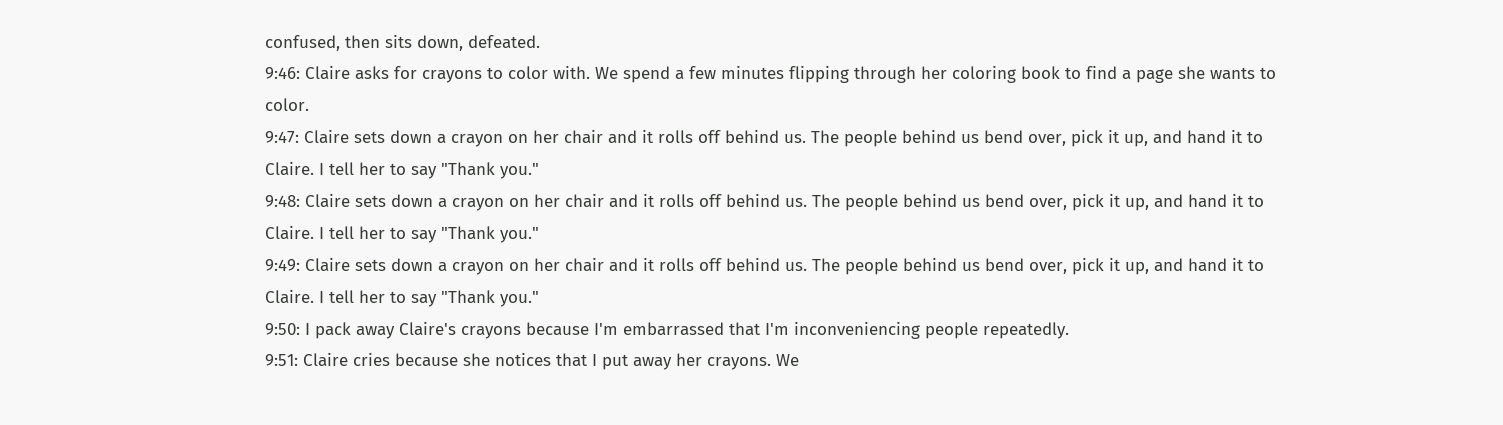confused, then sits down, defeated.
9:46: Claire asks for crayons to color with. We spend a few minutes flipping through her coloring book to find a page she wants to color.
9:47: Claire sets down a crayon on her chair and it rolls off behind us. The people behind us bend over, pick it up, and hand it to Claire. I tell her to say "Thank you."
9:48: Claire sets down a crayon on her chair and it rolls off behind us. The people behind us bend over, pick it up, and hand it to Claire. I tell her to say "Thank you."
9:49: Claire sets down a crayon on her chair and it rolls off behind us. The people behind us bend over, pick it up, and hand it to Claire. I tell her to say "Thank you."
9:50: I pack away Claire's crayons because I'm embarrassed that I'm inconveniencing people repeatedly.
9:51: Claire cries because she notices that I put away her crayons. We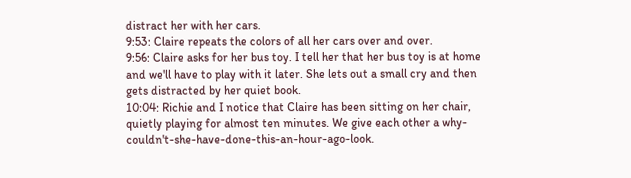distract her with her cars.
9:53: Claire repeats the colors of all her cars over and over.
9:56: Claire asks for her bus toy. I tell her that her bus toy is at home and we'll have to play with it later. She lets out a small cry and then gets distracted by her quiet book.
10:04: Richie and I notice that Claire has been sitting on her chair, quietly playing for almost ten minutes. We give each other a why-couldn't-she-have-done-this-an-hour-ago-look.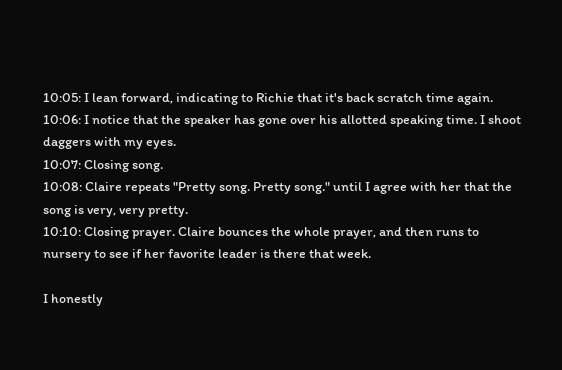10:05: I lean forward, indicating to Richie that it's back scratch time again.
10:06: I notice that the speaker has gone over his allotted speaking time. I shoot daggers with my eyes.
10:07: Closing song.
10:08: Claire repeats "Pretty song. Pretty song." until I agree with her that the song is very, very pretty.
10:10: Closing prayer. Claire bounces the whole prayer, and then runs to nursery to see if her favorite leader is there that week.

I honestly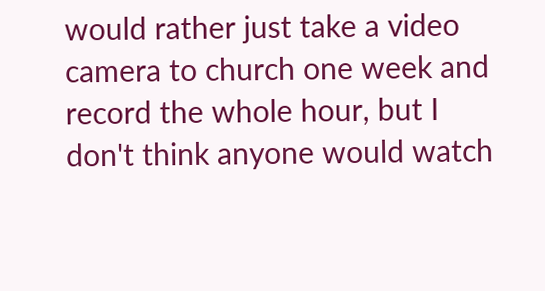would rather just take a video camera to church one week and record the whole hour, but I don't think anyone would watch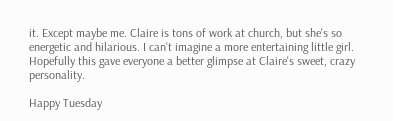it. Except maybe me. Claire is tons of work at church, but she's so energetic and hilarious. I can't imagine a more entertaining little girl. Hopefully this gave everyone a better glimpse at Claire's sweet, crazy personality.

Happy Tuesday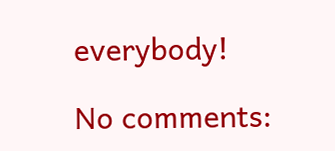everybody!

No comments: